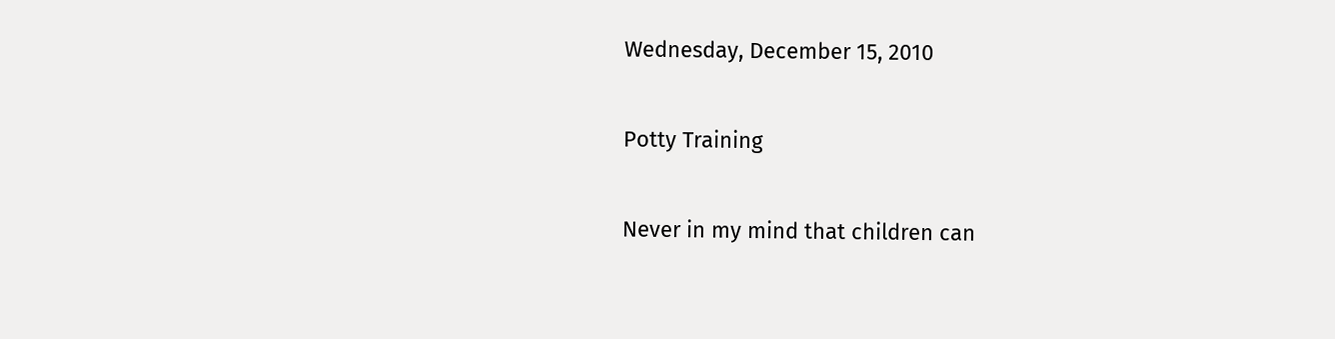Wednesday, December 15, 2010

Potty Training

Never in my mind that children can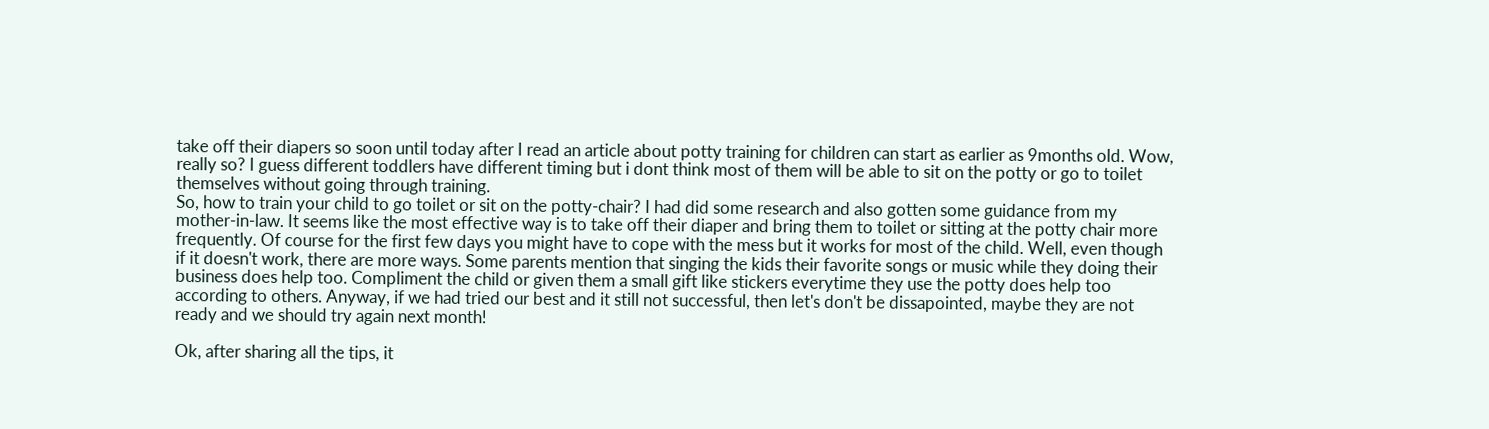take off their diapers so soon until today after I read an article about potty training for children can start as earlier as 9months old. Wow, really so? I guess different toddlers have different timing but i dont think most of them will be able to sit on the potty or go to toilet themselves without going through training.
So, how to train your child to go toilet or sit on the potty-chair? I had did some research and also gotten some guidance from my mother-in-law. It seems like the most effective way is to take off their diaper and bring them to toilet or sitting at the potty chair more frequently. Of course for the first few days you might have to cope with the mess but it works for most of the child. Well, even though if it doesn't work, there are more ways. Some parents mention that singing the kids their favorite songs or music while they doing their business does help too. Compliment the child or given them a small gift like stickers everytime they use the potty does help too according to others. Anyway, if we had tried our best and it still not successful, then let's don't be dissapointed, maybe they are not ready and we should try again next month!

Ok, after sharing all the tips, it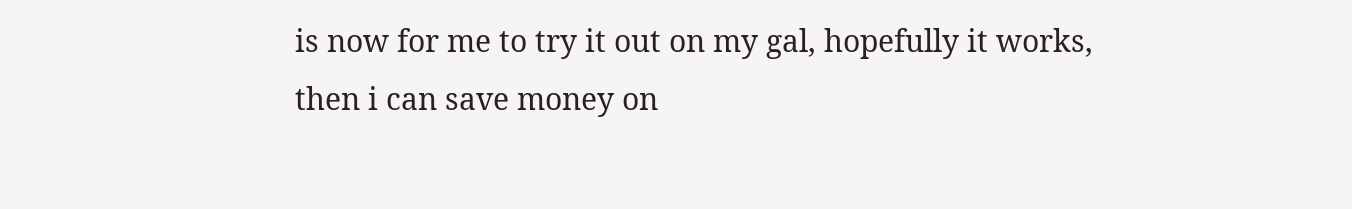is now for me to try it out on my gal, hopefully it works, then i can save money on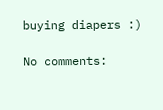buying diapers :)

No comments: